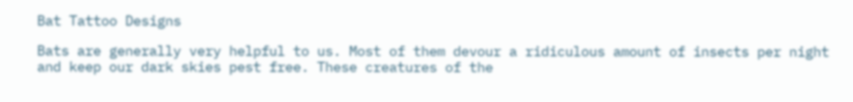Bat Tattoo Designs

Bats are generally very helpful to us. Most of them devour a ridiculous amount of insects per night and keep our dark skies pest free. These creatures of the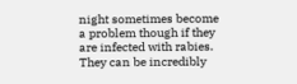night sometimes become a problem though if they are infected with rabies. They can be incredibly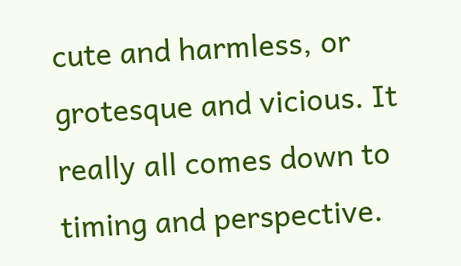cute and harmless, or grotesque and vicious. It really all comes down to timing and perspective.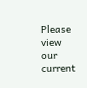Please view our current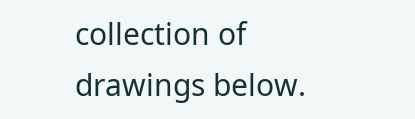collection of drawings below.